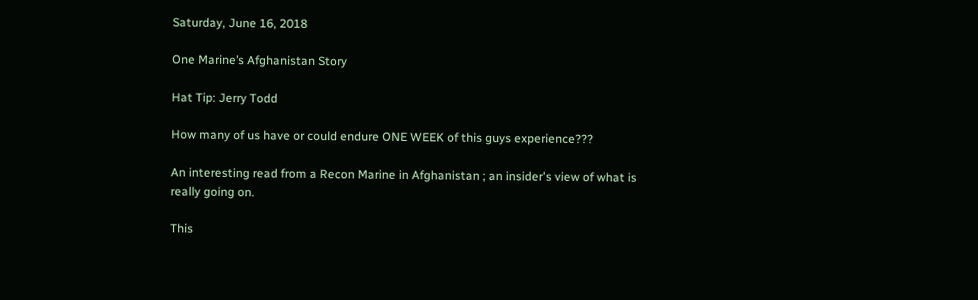Saturday, June 16, 2018

One Marine’s Afghanistan Story

Hat Tip: Jerry Todd

How many of us have or could endure ONE WEEK of this guys experience???

An interesting read from a Recon Marine in Afghanistan ; an insider's view of what is really going on.

This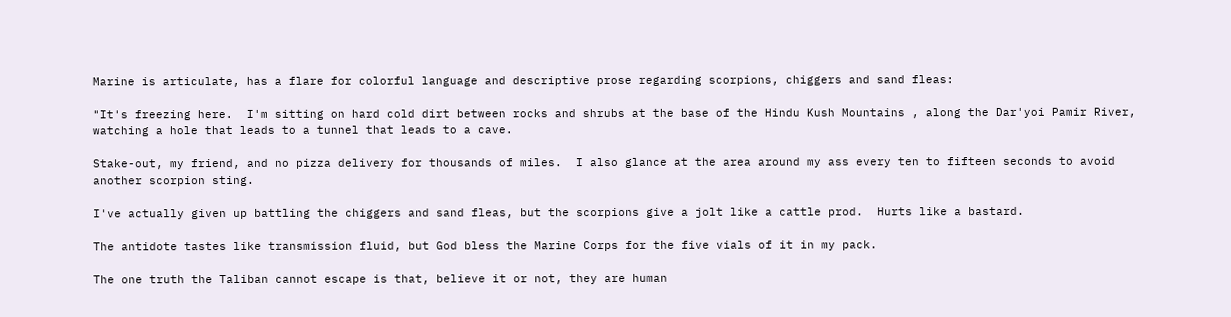Marine is articulate, has a flare for colorful language and descriptive prose regarding scorpions, chiggers and sand fleas:

"It's freezing here.  I'm sitting on hard cold dirt between rocks and shrubs at the base of the Hindu Kush Mountains , along the Dar'yoi Pamir River, watching a hole that leads to a tunnel that leads to a cave.

Stake-out, my friend, and no pizza delivery for thousands of miles.  I also glance at the area around my ass every ten to fifteen seconds to avoid another scorpion sting.

I've actually given up battling the chiggers and sand fleas, but the scorpions give a jolt like a cattle prod.  Hurts like a bastard.

The antidote tastes like transmission fluid, but God bless the Marine Corps for the five vials of it in my pack.

The one truth the Taliban cannot escape is that, believe it or not, they are human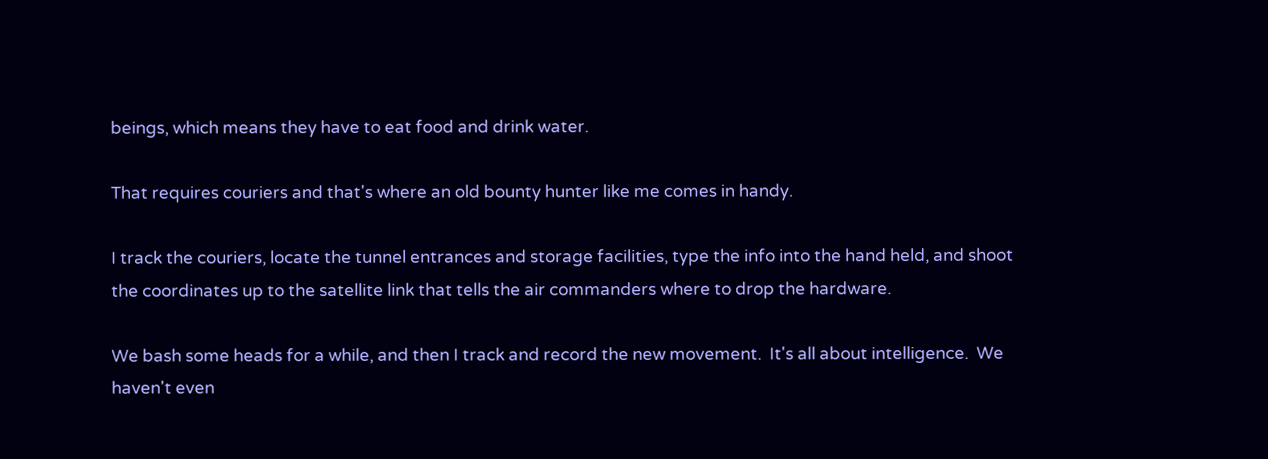beings, which means they have to eat food and drink water.

That requires couriers and that's where an old bounty hunter like me comes in handy.

I track the couriers, locate the tunnel entrances and storage facilities, type the info into the hand held, and shoot the coordinates up to the satellite link that tells the air commanders where to drop the hardware.

We bash some heads for a while, and then I track and record the new movement.  It's all about intelligence.  We haven't even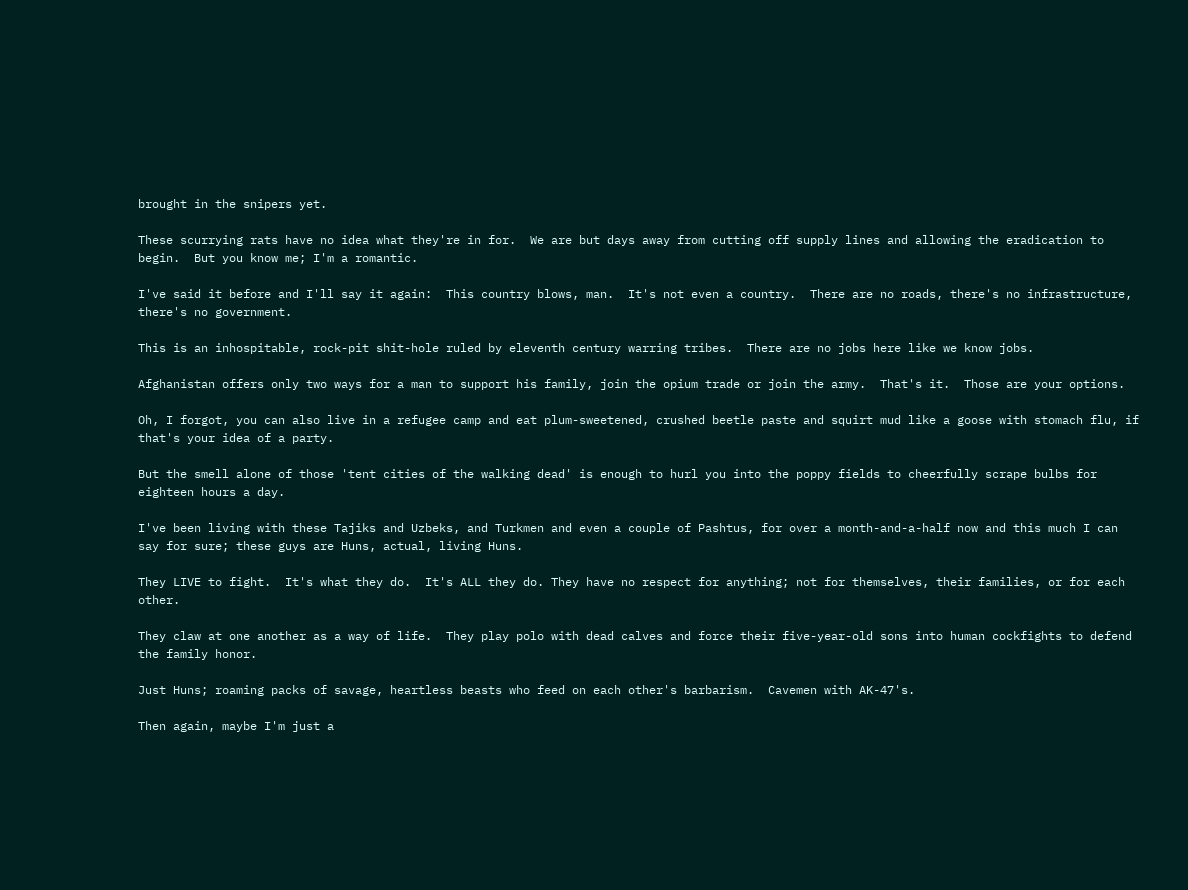brought in the snipers yet.

These scurrying rats have no idea what they're in for.  We are but days away from cutting off supply lines and allowing the eradication to begin.  But you know me; I'm a romantic.

I've said it before and I'll say it again:  This country blows, man.  It's not even a country.  There are no roads, there's no infrastructure, there's no government.

This is an inhospitable, rock-pit shit-hole ruled by eleventh century warring tribes.  There are no jobs here like we know jobs.

Afghanistan offers only two ways for a man to support his family, join the opium trade or join the army.  That's it.  Those are your options.

Oh, I forgot, you can also live in a refugee camp and eat plum-sweetened, crushed beetle paste and squirt mud like a goose with stomach flu, if that's your idea of a party.

But the smell alone of those 'tent cities of the walking dead' is enough to hurl you into the poppy fields to cheerfully scrape bulbs for eighteen hours a day.

I've been living with these Tajiks and Uzbeks, and Turkmen and even a couple of Pashtus, for over a month-and-a-half now and this much I can say for sure; these guys are Huns, actual, living Huns.

They LIVE to fight.  It's what they do.  It's ALL they do. They have no respect for anything; not for themselves, their families, or for each other.

They claw at one another as a way of life.  They play polo with dead calves and force their five-year-old sons into human cockfights to defend the family honor.

Just Huns; roaming packs of savage, heartless beasts who feed on each other's barbarism.  Cavemen with AK-47's.

Then again, maybe I'm just a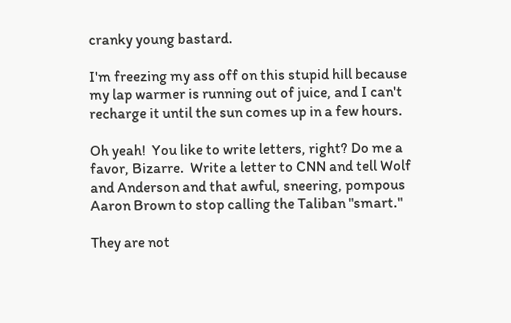cranky young bastard.

I'm freezing my ass off on this stupid hill because my lap warmer is running out of juice, and I can't recharge it until the sun comes up in a few hours.

Oh yeah!  You like to write letters, right? Do me a favor, Bizarre.  Write a letter to CNN and tell Wolf and Anderson and that awful, sneering, pompous Aaron Brown to stop calling the Taliban "smart."

They are not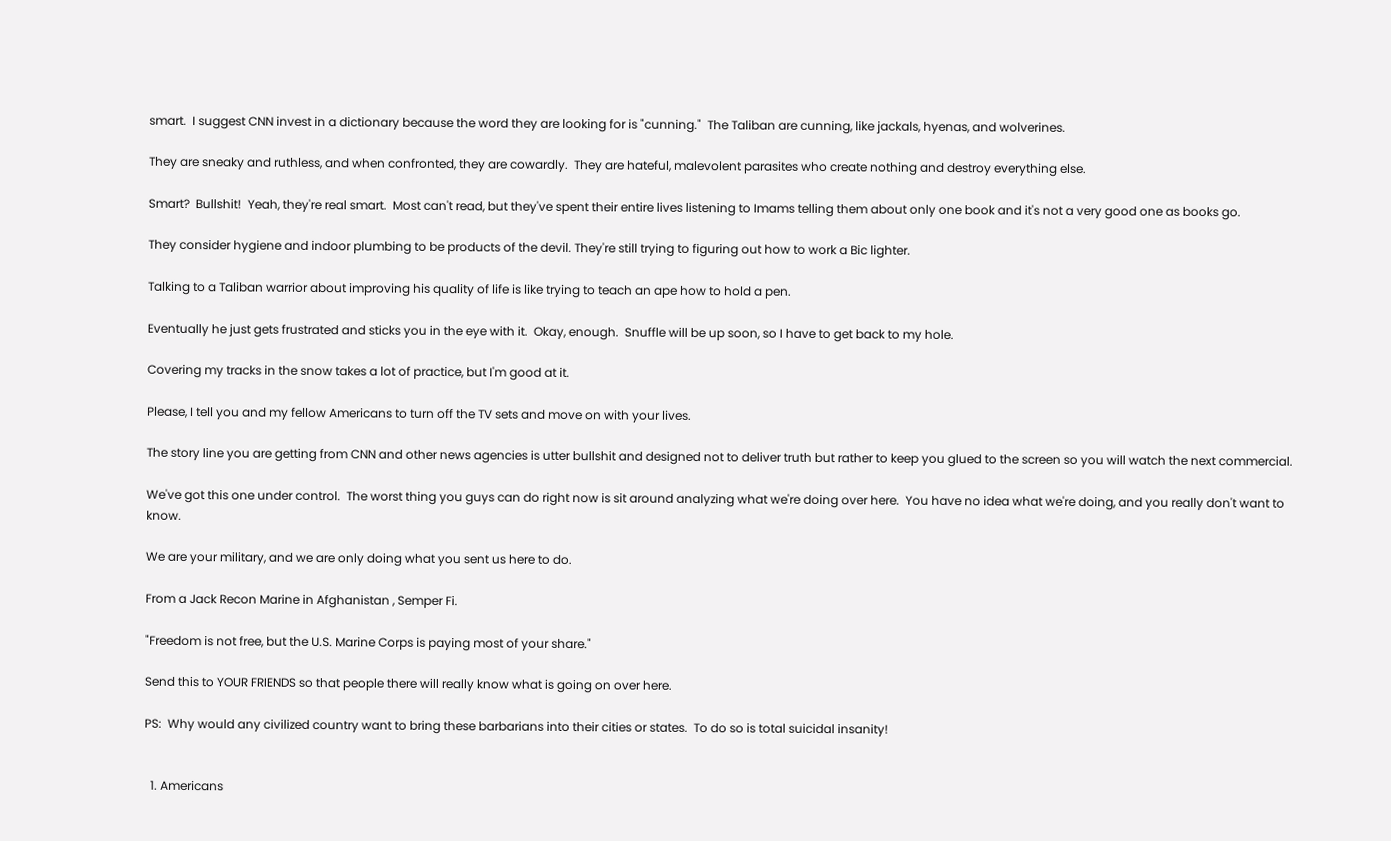smart.  I suggest CNN invest in a dictionary because the word they are looking for is "cunning."  The Taliban are cunning, like jackals, hyenas, and wolverines.

They are sneaky and ruthless, and when confronted, they are cowardly.  They are hateful, malevolent parasites who create nothing and destroy everything else.

Smart?  Bullshit!  Yeah, they're real smart.  Most can't read, but they've spent their entire lives listening to Imams telling them about only one book and it's not a very good one as books go.

They consider hygiene and indoor plumbing to be products of the devil. They're still trying to figuring out how to work a Bic lighter.

Talking to a Taliban warrior about improving his quality of life is like trying to teach an ape how to hold a pen.

Eventually he just gets frustrated and sticks you in the eye with it.  Okay, enough.  Snuffle will be up soon, so I have to get back to my hole.

Covering my tracks in the snow takes a lot of practice, but I'm good at it.

Please, I tell you and my fellow Americans to turn off the TV sets and move on with your lives.

The story line you are getting from CNN and other news agencies is utter bullshit and designed not to deliver truth but rather to keep you glued to the screen so you will watch the next commercial.

We've got this one under control.  The worst thing you guys can do right now is sit around analyzing what we're doing over here.  You have no idea what we're doing, and you really don't want to know.

We are your military, and we are only doing what you sent us here to do.

From a Jack Recon Marine in Afghanistan , Semper Fi.

"Freedom is not free, but the U.S. Marine Corps is paying most of your share."

Send this to YOUR FRIENDS so that people there will really know what is going on over here.

PS:  Why would any civilized country want to bring these barbarians into their cities or states.  To do so is total suicidal insanity!


  1. Americans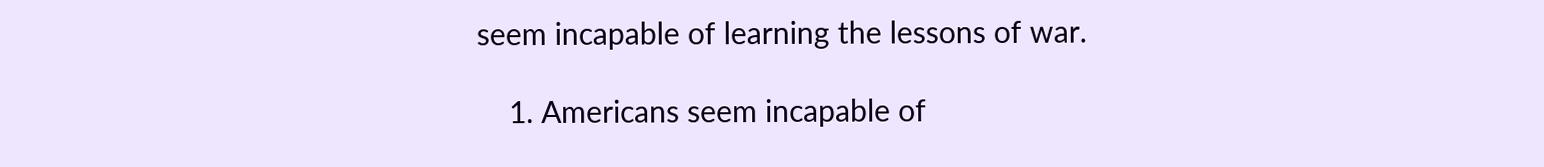seem incapable of learning the lessons of war.

    1. Americans seem incapable of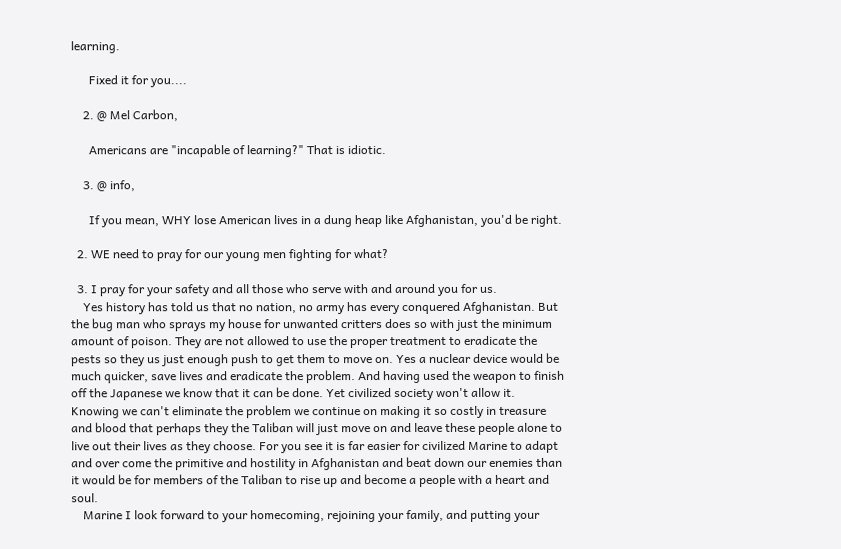learning.

      Fixed it for you....

    2. @ Mel Carbon,

      Americans are "incapable of learning?" That is idiotic.

    3. @ info,

      If you mean, WHY lose American lives in a dung heap like Afghanistan, you'd be right.

  2. WE need to pray for our young men fighting for what?

  3. I pray for your safety and all those who serve with and around you for us.
    Yes history has told us that no nation, no army has every conquered Afghanistan. But the bug man who sprays my house for unwanted critters does so with just the minimum amount of poison. They are not allowed to use the proper treatment to eradicate the pests so they us just enough push to get them to move on. Yes a nuclear device would be much quicker, save lives and eradicate the problem. And having used the weapon to finish off the Japanese we know that it can be done. Yet civilized society won't allow it. Knowing we can't eliminate the problem we continue on making it so costly in treasure and blood that perhaps they the Taliban will just move on and leave these people alone to live out their lives as they choose. For you see it is far easier for civilized Marine to adapt and over come the primitive and hostility in Afghanistan and beat down our enemies than it would be for members of the Taliban to rise up and become a people with a heart and soul.
    Marine I look forward to your homecoming, rejoining your family, and putting your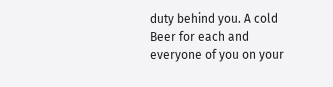duty behind you. A cold Beer for each and everyone of you on your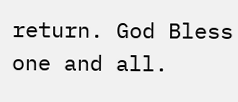return. God Bless one and all.